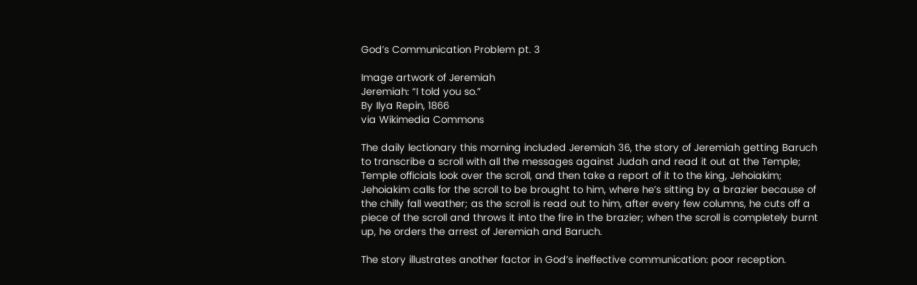God’s Communication Problem pt. 3

Image artwork of Jeremiah
Jeremiah: “I told you so.”
By Ilya Repin, 1866
via Wikimedia Commons

The daily lectionary this morning included Jeremiah 36, the story of Jeremiah getting Baruch to transcribe a scroll with all the messages against Judah and read it out at the Temple; Temple officials look over the scroll, and then take a report of it to the king, Jehoiakim; Jehoiakim calls for the scroll to be brought to him, where he’s sitting by a brazier because of the chilly fall weather; as the scroll is read out to him, after every few columns, he cuts off a piece of the scroll and throws it into the fire in the brazier; when the scroll is completely burnt up, he orders the arrest of Jeremiah and Baruch.

The story illustrates another factor in God’s ineffective communication: poor reception.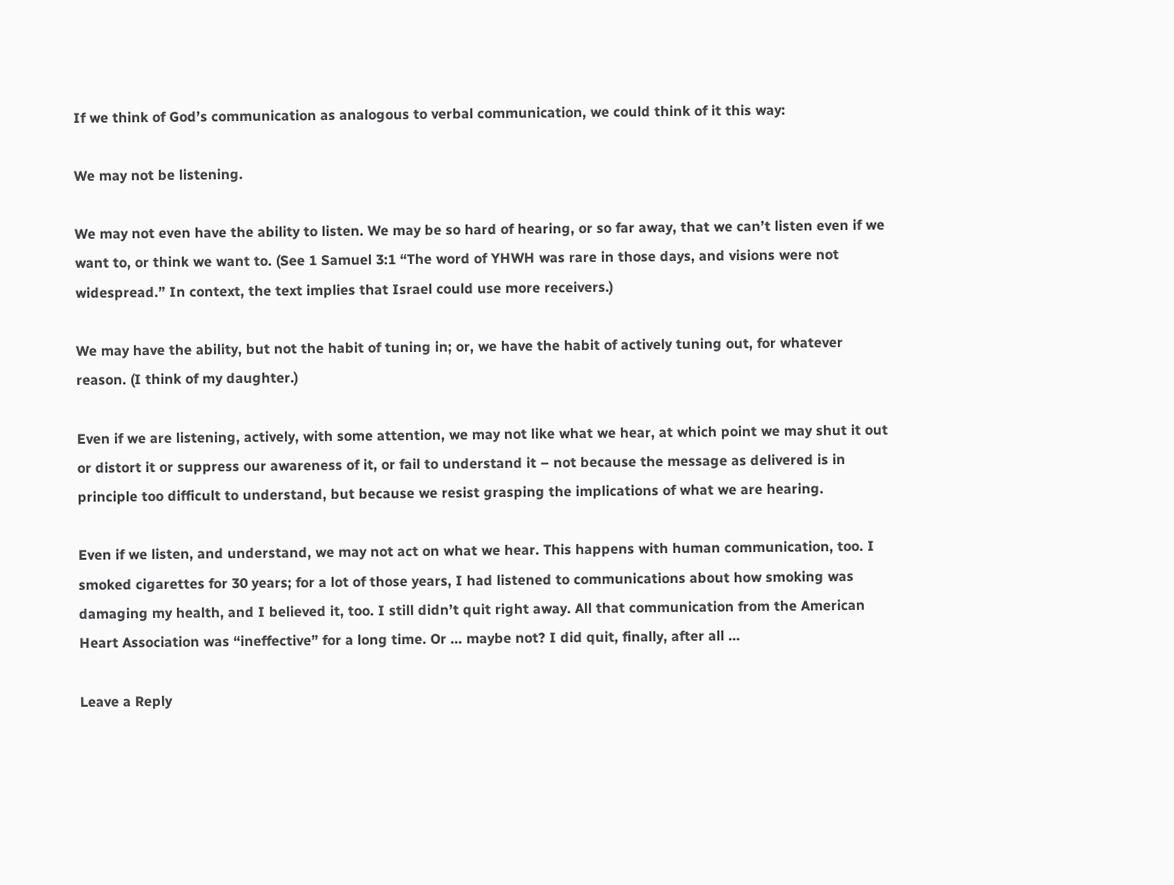If we think of God’s communication as analogous to verbal communication, we could think of it this way:

We may not be listening.

We may not even have the ability to listen. We may be so hard of hearing, or so far away, that we can’t listen even if we want to, or think we want to. (See 1 Samuel 3:1 “The word of YHWH was rare in those days, and visions were not widespread.” In context, the text implies that Israel could use more receivers.)

We may have the ability, but not the habit of tuning in; or, we have the habit of actively tuning out, for whatever reason. (I think of my daughter.)

Even if we are listening, actively, with some attention, we may not like what we hear, at which point we may shut it out or distort it or suppress our awareness of it, or fail to understand it – not because the message as delivered is in principle too difficult to understand, but because we resist grasping the implications of what we are hearing.

Even if we listen, and understand, we may not act on what we hear. This happens with human communication, too. I smoked cigarettes for 30 years; for a lot of those years, I had listened to communications about how smoking was damaging my health, and I believed it, too. I still didn’t quit right away. All that communication from the American Heart Association was “ineffective” for a long time. Or … maybe not? I did quit, finally, after all …

Leave a Reply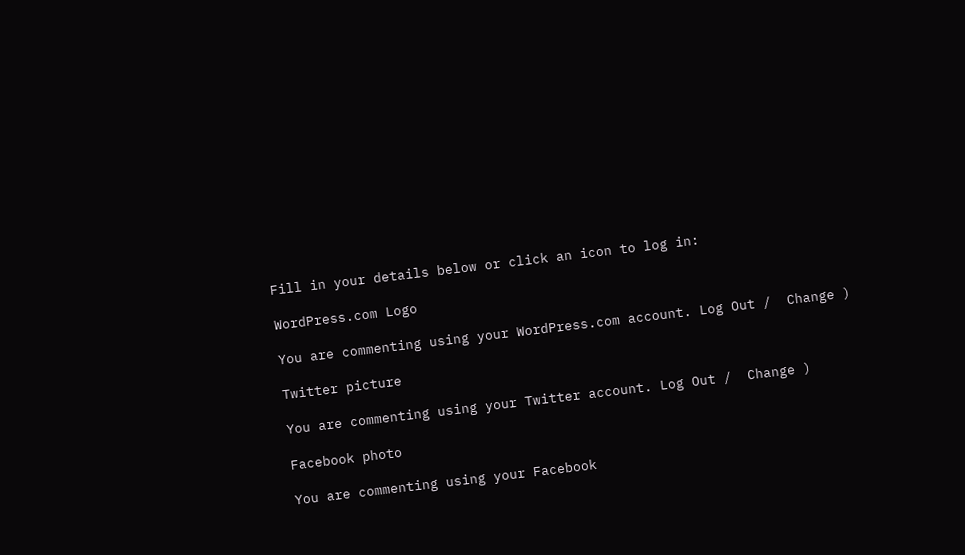Fill in your details below or click an icon to log in:

WordPress.com Logo

You are commenting using your WordPress.com account. Log Out /  Change )

Twitter picture

You are commenting using your Twitter account. Log Out /  Change )

Facebook photo

You are commenting using your Facebook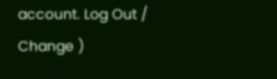account. Log Out /  Change )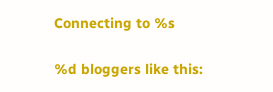Connecting to %s

%d bloggers like this: